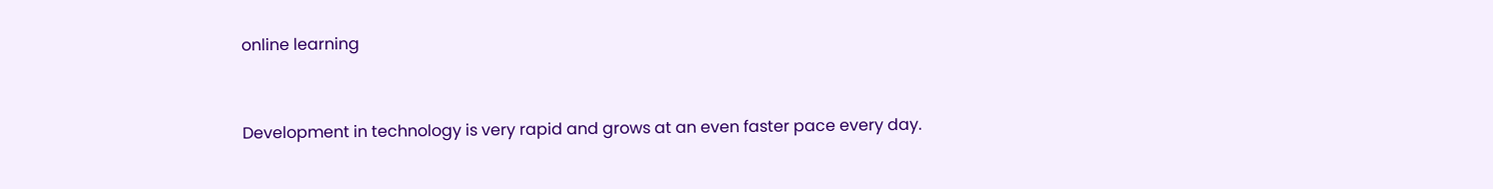online learning


Development in technology is very rapid and grows at an even faster pace every day.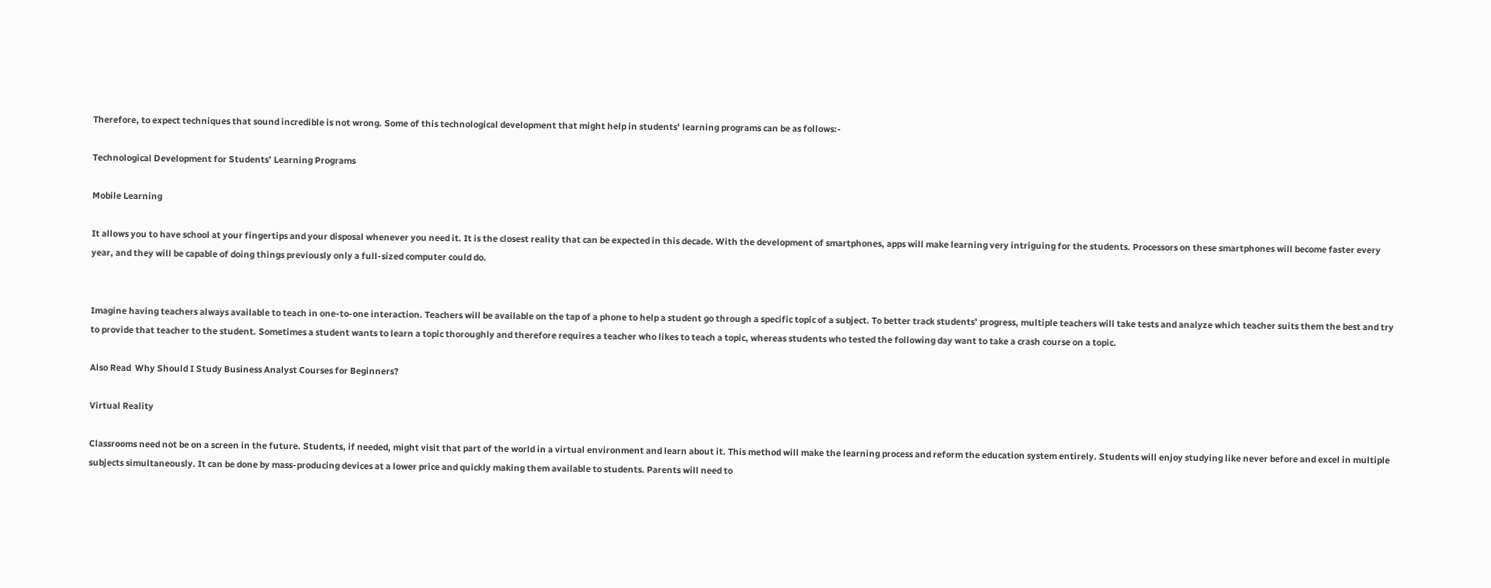Therefore, to expect techniques that sound incredible is not wrong. Some of this technological development that might help in students’ learning programs can be as follows:-

Technological Development for Students’ Learning Programs

Mobile Learning

It allows you to have school at your fingertips and your disposal whenever you need it. It is the closest reality that can be expected in this decade. With the development of smartphones, apps will make learning very intriguing for the students. Processors on these smartphones will become faster every year, and they will be capable of doing things previously only a full-sized computer could do.


Imagine having teachers always available to teach in one-to-one interaction. Teachers will be available on the tap of a phone to help a student go through a specific topic of a subject. To better track students’ progress, multiple teachers will take tests and analyze which teacher suits them the best and try to provide that teacher to the student. Sometimes a student wants to learn a topic thoroughly and therefore requires a teacher who likes to teach a topic, whereas students who tested the following day want to take a crash course on a topic.

Also Read  Why Should I Study Business Analyst Courses for Beginners?

Virtual Reality

Classrooms need not be on a screen in the future. Students, if needed, might visit that part of the world in a virtual environment and learn about it. This method will make the learning process and reform the education system entirely. Students will enjoy studying like never before and excel in multiple subjects simultaneously. It can be done by mass-producing devices at a lower price and quickly making them available to students. Parents will need to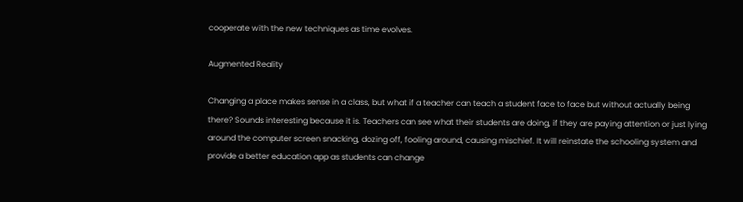cooperate with the new techniques as time evolves.

Augmented Reality

Changing a place makes sense in a class, but what if a teacher can teach a student face to face but without actually being there? Sounds interesting because it is. Teachers can see what their students are doing, if they are paying attention or just lying around the computer screen snacking, dozing off, fooling around, causing mischief. It will reinstate the schooling system and provide a better education app as students can change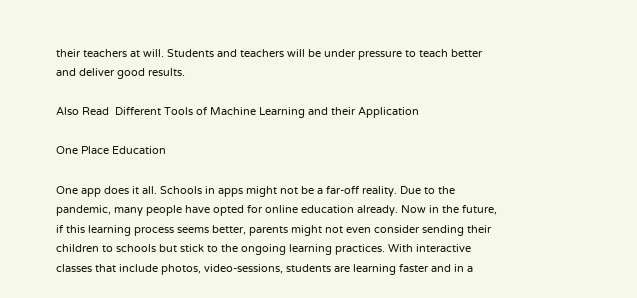their teachers at will. Students and teachers will be under pressure to teach better and deliver good results.

Also Read  Different Tools of Machine Learning and their Application

One Place Education

One app does it all. Schools in apps might not be a far-off reality. Due to the pandemic, many people have opted for online education already. Now in the future, if this learning process seems better, parents might not even consider sending their children to schools but stick to the ongoing learning practices. With interactive classes that include photos, video-sessions, students are learning faster and in a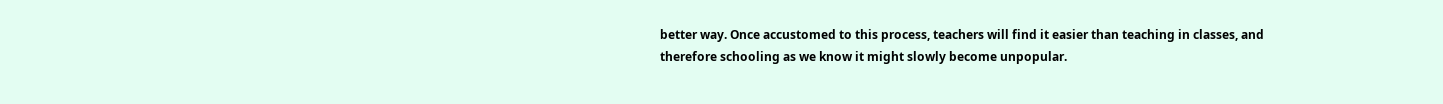better way. Once accustomed to this process, teachers will find it easier than teaching in classes, and therefore schooling as we know it might slowly become unpopular.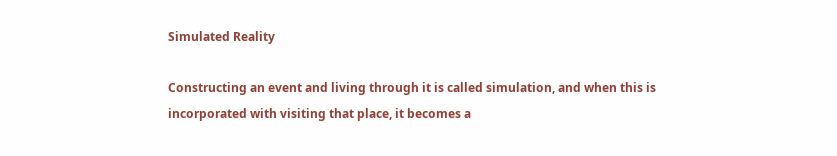Simulated Reality

Constructing an event and living through it is called simulation, and when this is incorporated with visiting that place, it becomes a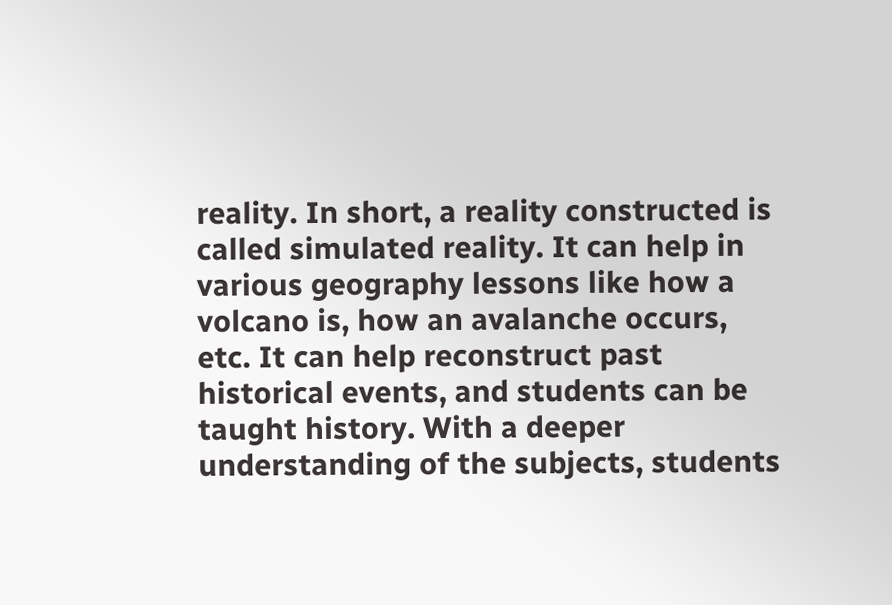reality. In short, a reality constructed is called simulated reality. It can help in various geography lessons like how a volcano is, how an avalanche occurs, etc. It can help reconstruct past historical events, and students can be taught history. With a deeper understanding of the subjects, students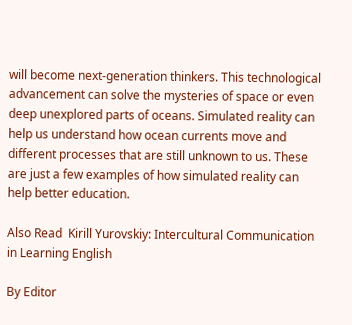will become next-generation thinkers. This technological advancement can solve the mysteries of space or even deep unexplored parts of oceans. Simulated reality can help us understand how ocean currents move and different processes that are still unknown to us. These are just a few examples of how simulated reality can help better education.

Also Read  Kirill Yurovskiy: Intercultural Communication in Learning English

By Editor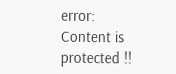error: Content is protected !!